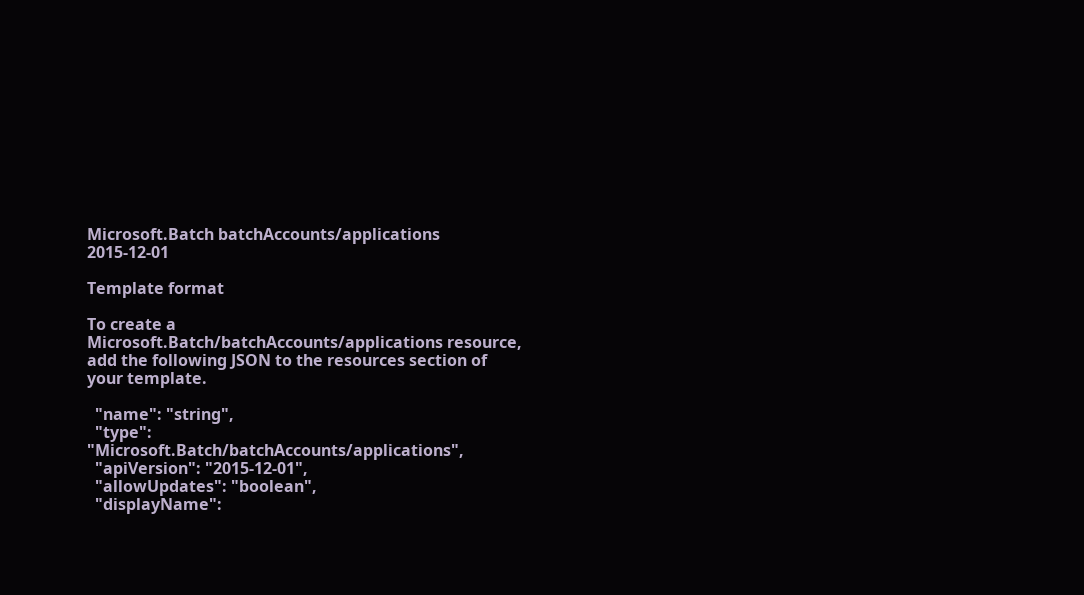Microsoft.Batch batchAccounts/applications 2015-12-01

Template format

To create a Microsoft.Batch/batchAccounts/applications resource, add the following JSON to the resources section of your template.

  "name": "string",
  "type": "Microsoft.Batch/batchAccounts/applications",
  "apiVersion": "2015-12-01",
  "allowUpdates": "boolean",
  "displayName":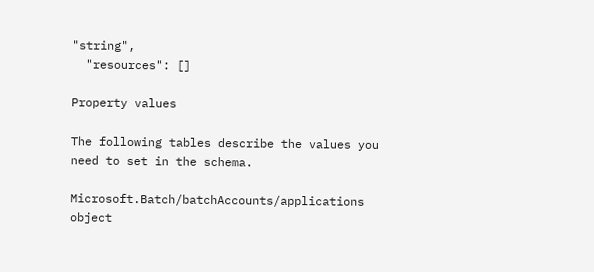"string",
  "resources": []

Property values

The following tables describe the values you need to set in the schema.

Microsoft.Batch/batchAccounts/applications object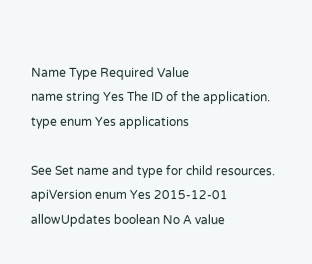Name Type Required Value
name string Yes The ID of the application.
type enum Yes applications

See Set name and type for child resources.
apiVersion enum Yes 2015-12-01
allowUpdates boolean No A value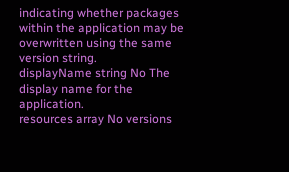indicating whether packages within the application may be overwritten using the same version string.
displayName string No The display name for the application.
resources array No versions